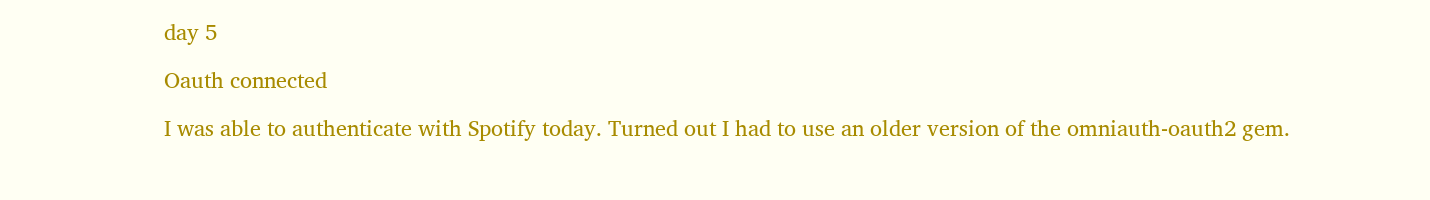day 5

Oauth connected

I was able to authenticate with Spotify today. Turned out I had to use an older version of the omniauth-oauth2 gem.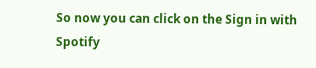So now you can click on the Sign in with Spotify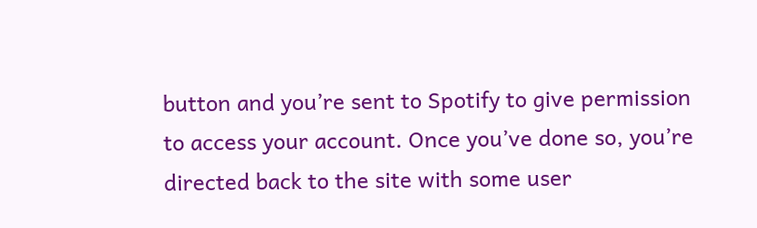button and you’re sent to Spotify to give permission to access your account. Once you’ve done so, you’re directed back to the site with some user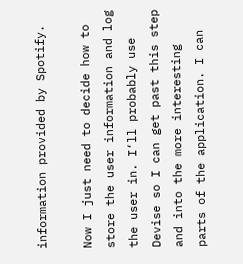information provided by Spotify.

Now I just need to decide how to store the user information and log the user in. I‘ll probably use Devise so I can get past this step and into the more interesting parts of the application. I can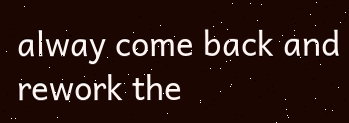alway come back and rework the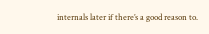internals later if there’s a good reason to.